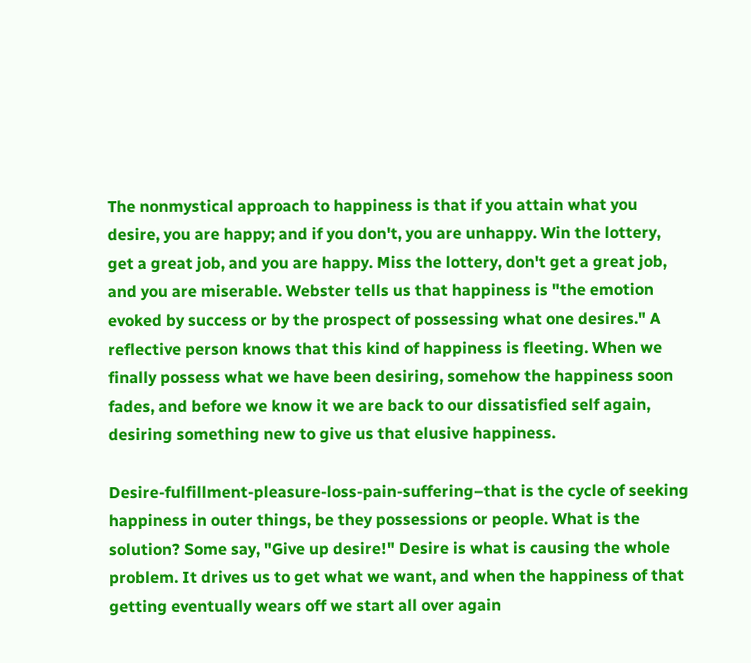The nonmystical approach to happiness is that if you attain what you desire, you are happy; and if you don't, you are unhappy. Win the lottery, get a great job, and you are happy. Miss the lottery, don't get a great job, and you are miserable. Webster tells us that happiness is "the emotion evoked by success or by the prospect of possessing what one desires." A reflective person knows that this kind of happiness is fleeting. When we finally possess what we have been desiring, somehow the happiness soon fades, and before we know it we are back to our dissatisfied self again, desiring something new to give us that elusive happiness.

Desire-fulfillment-pleasure-loss-pain-suffering–that is the cycle of seeking happiness in outer things, be they possessions or people. What is the solution? Some say, "Give up desire!" Desire is what is causing the whole problem. It drives us to get what we want, and when the happiness of that getting eventually wears off we start all over again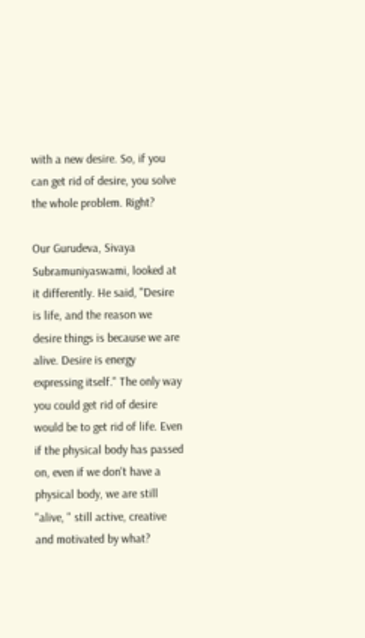with a new desire. So, if you can get rid of desire, you solve the whole problem. Right?

Our Gurudeva, Sivaya Subramuniyaswami, looked at it differently. He said, "Desire is life, and the reason we desire things is because we are alive. Desire is energy expressing itself." The only way you could get rid of desire would be to get rid of life. Even if the physical body has passed on, even if we don't have a physical body, we are still "alive, " still active, creative and motivated by what?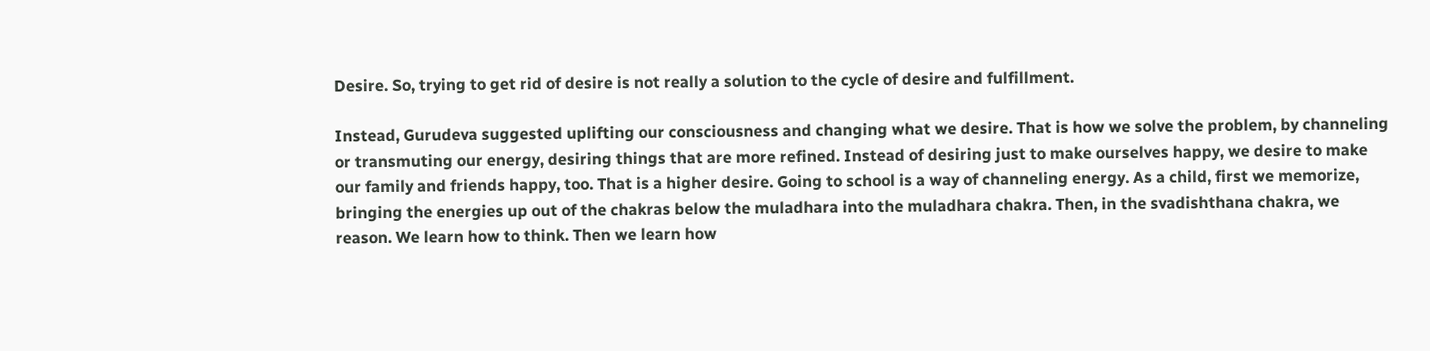Desire. So, trying to get rid of desire is not really a solution to the cycle of desire and fulfillment.

Instead, Gurudeva suggested uplifting our consciousness and changing what we desire. That is how we solve the problem, by channeling or transmuting our energy, desiring things that are more refined. Instead of desiring just to make ourselves happy, we desire to make our family and friends happy, too. That is a higher desire. Going to school is a way of channeling energy. As a child, first we memorize, bringing the energies up out of the chakras below the muladhara into the muladhara chakra. Then, in the svadishthana chakra, we reason. We learn how to think. Then we learn how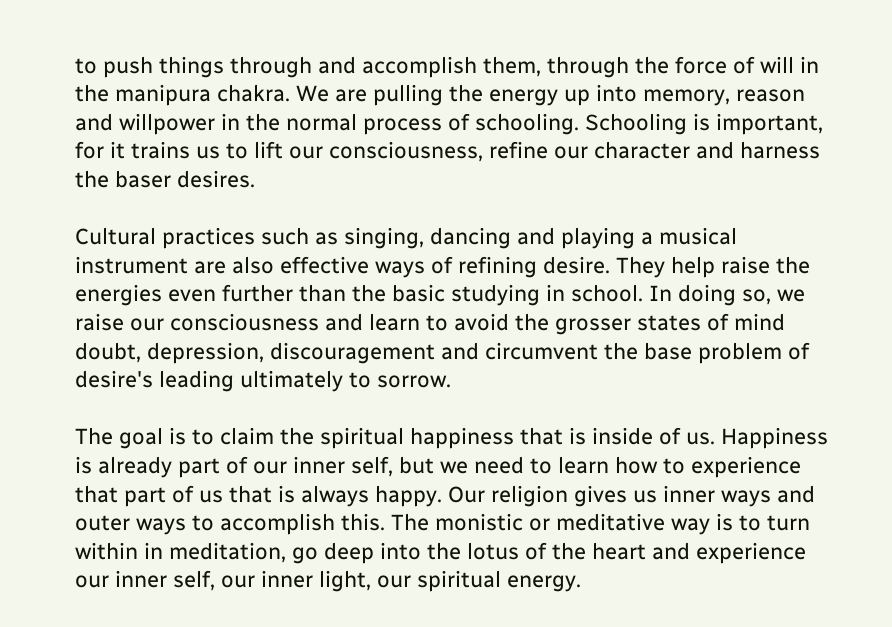to push things through and accomplish them, through the force of will in the manipura chakra. We are pulling the energy up into memory, reason and willpower in the normal process of schooling. Schooling is important, for it trains us to lift our consciousness, refine our character and harness the baser desires.

Cultural practices such as singing, dancing and playing a musical instrument are also effective ways of refining desire. They help raise the energies even further than the basic studying in school. In doing so, we raise our consciousness and learn to avoid the grosser states of mind doubt, depression, discouragement and circumvent the base problem of desire's leading ultimately to sorrow.

The goal is to claim the spiritual happiness that is inside of us. Happiness is already part of our inner self, but we need to learn how to experience that part of us that is always happy. Our religion gives us inner ways and outer ways to accomplish this. The monistic or meditative way is to turn within in meditation, go deep into the lotus of the heart and experience our inner self, our inner light, our spiritual energy.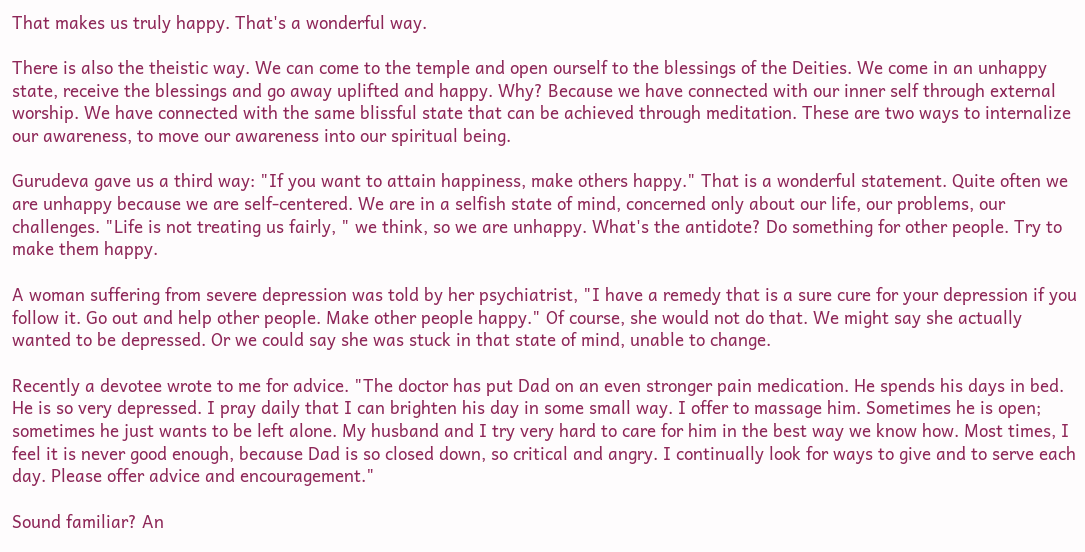That makes us truly happy. That's a wonderful way.

There is also the theistic way. We can come to the temple and open ourself to the blessings of the Deities. We come in an unhappy state, receive the blessings and go away uplifted and happy. Why? Because we have connected with our inner self through external worship. We have connected with the same blissful state that can be achieved through meditation. These are two ways to internalize our awareness, to move our awareness into our spiritual being.

Gurudeva gave us a third way: "If you want to attain happiness, make others happy." That is a wonderful statement. Quite often we are unhappy because we are self-centered. We are in a selfish state of mind, concerned only about our life, our problems, our challenges. "Life is not treating us fairly, " we think, so we are unhappy. What's the antidote? Do something for other people. Try to make them happy.

A woman suffering from severe depression was told by her psychiatrist, "I have a remedy that is a sure cure for your depression if you follow it. Go out and help other people. Make other people happy." Of course, she would not do that. We might say she actually wanted to be depressed. Or we could say she was stuck in that state of mind, unable to change.

Recently a devotee wrote to me for advice. "The doctor has put Dad on an even stronger pain medication. He spends his days in bed. He is so very depressed. I pray daily that I can brighten his day in some small way. I offer to massage him. Sometimes he is open; sometimes he just wants to be left alone. My husband and I try very hard to care for him in the best way we know how. Most times, I feel it is never good enough, because Dad is so closed down, so critical and angry. I continually look for ways to give and to serve each day. Please offer advice and encouragement."

Sound familiar? An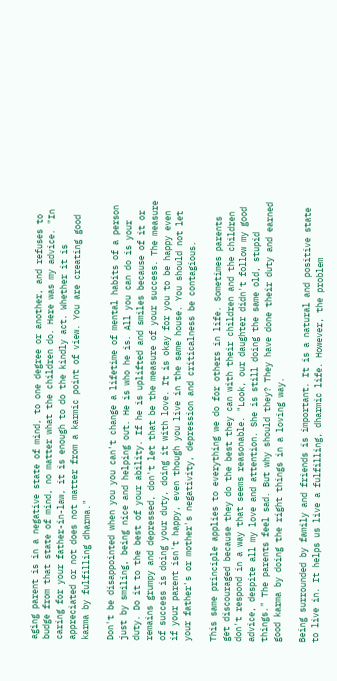aging parent is in a negative state of mind, to one degree or another, and refuses to budge from that state of mind, no matter what the children do. Here was my advice. "In caring for your father-in-law, it is enough to do the kindly act. Whether it is appreciated or not does not matter from a karmic point of view. You are creating good karma by fulfilling dharma."

Don't be disappointed when you you can't change a lifetime of mental habits of a person just by smiling, being nice and helping out. He is who he is. All you can do is your duty. Do it to the best of your ability. If he is uplifted and smiles because of it or remains grumpy and depressed, don't let that be the measure of your success. The measure of success is doing your duty, doing it with love. It is okay for you to be happy even if your parent isn't happy, even though you live in the same house. You should not let your father's or mother's negativity, depression and criticalness be contagious.

This same principle applies to everything we do for others in life. Sometimes parents get discouraged because they do the best they can with their children and the children don't respond in a way that seems reasonable. "Look, our daughter didn't follow my good advice, despite all my love and attention. She is still doing the same old, stupid things." The parents feel sad. But why should they? They have done their duty and earned good karma by doing the right things in a loving way.

Being surrounded by family and friends is important. It is a natural and positive state to live in. It helps us live a fulfilling, dharmic life. However, the problem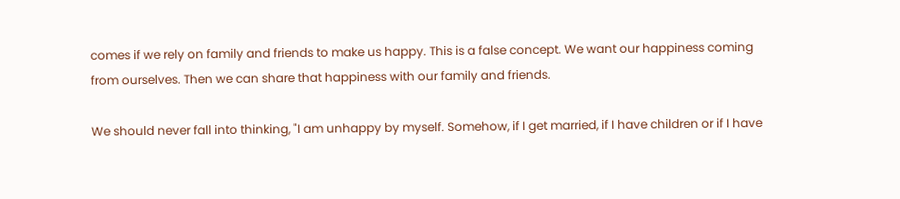comes if we rely on family and friends to make us happy. This is a false concept. We want our happiness coming from ourselves. Then we can share that happiness with our family and friends.

We should never fall into thinking, "I am unhappy by myself. Somehow, if I get married, if I have children or if I have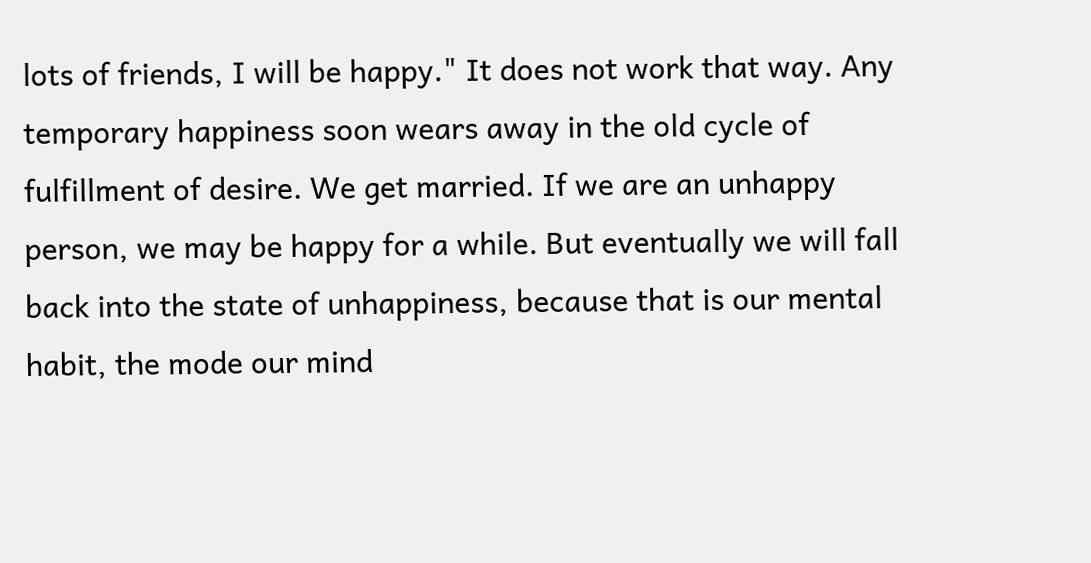lots of friends, I will be happy." It does not work that way. Any temporary happiness soon wears away in the old cycle of fulfillment of desire. We get married. If we are an unhappy person, we may be happy for a while. But eventually we will fall back into the state of unhappiness, because that is our mental habit, the mode our mind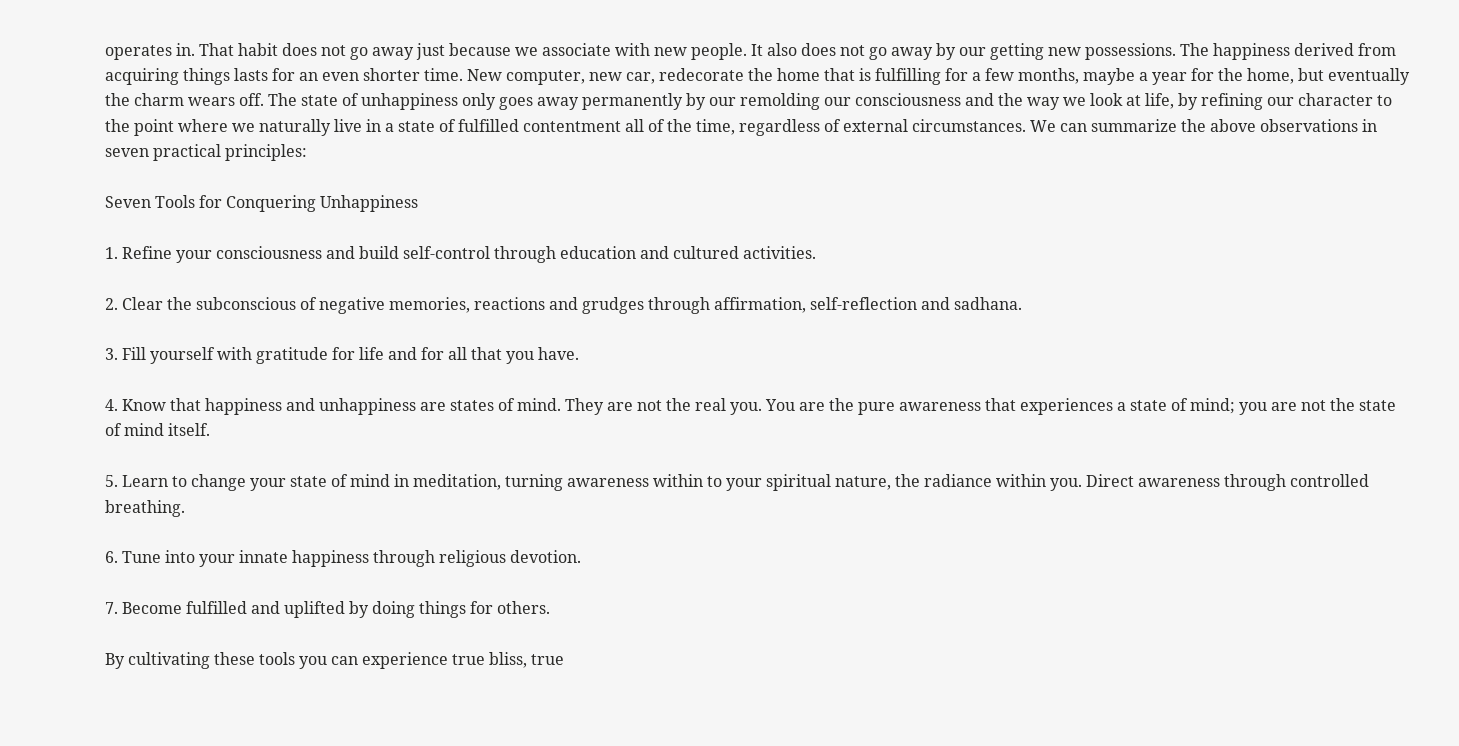operates in. That habit does not go away just because we associate with new people. It also does not go away by our getting new possessions. The happiness derived from acquiring things lasts for an even shorter time. New computer, new car, redecorate the home that is fulfilling for a few months, maybe a year for the home, but eventually the charm wears off. The state of unhappiness only goes away permanently by our remolding our consciousness and the way we look at life, by refining our character to the point where we naturally live in a state of fulfilled contentment all of the time, regardless of external circumstances. We can summarize the above observations in seven practical principles:

Seven Tools for Conquering Unhappiness

1. Refine your consciousness and build self-control through education and cultured activities.

2. Clear the subconscious of negative memories, reactions and grudges through affirmation, self-reflection and sadhana.

3. Fill yourself with gratitude for life and for all that you have.

4. Know that happiness and unhappiness are states of mind. They are not the real you. You are the pure awareness that experiences a state of mind; you are not the state of mind itself.

5. Learn to change your state of mind in meditation, turning awareness within to your spiritual nature, the radiance within you. Direct awareness through controlled breathing.

6. Tune into your innate happiness through religious devotion.

7. Become fulfilled and uplifted by doing things for others.

By cultivating these tools you can experience true bliss, true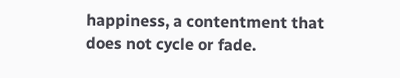happiness, a contentment that does not cycle or fade.